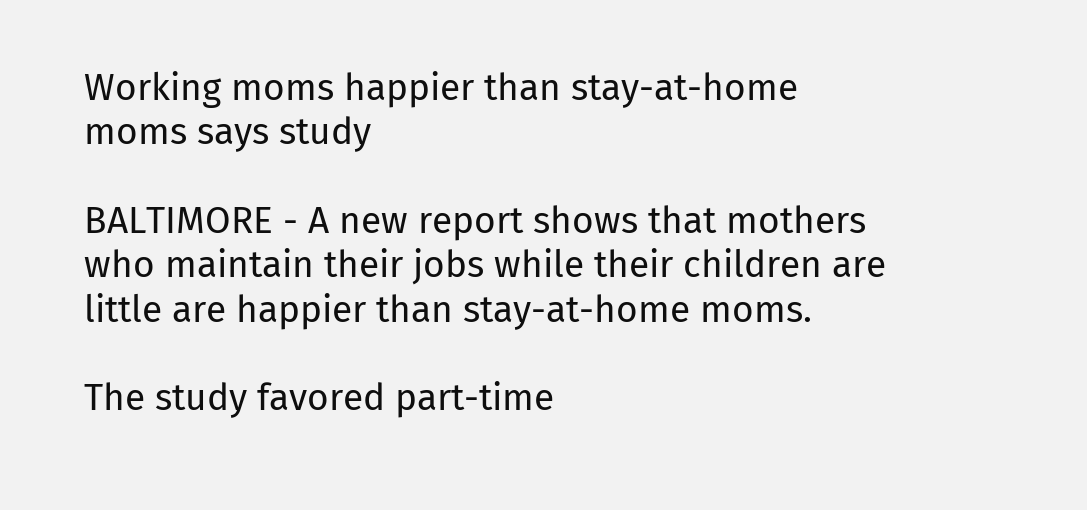Working moms happier than stay-at-home moms says study

BALTIMORE - A new report shows that mothers who maintain their jobs while their children are little are happier than stay-at-home moms.

The study favored part-time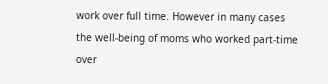work over full time. However in many cases the well-being of moms who worked part-time over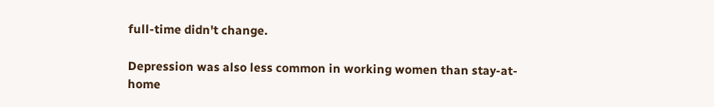full-time didn't change.

Depression was also less common in working women than stay-at-home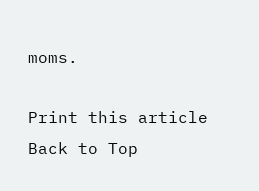moms.

Print this article Back to Top